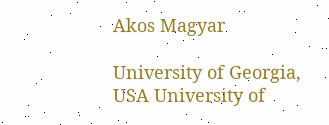Akos Magyar

University of Georgia, USA University of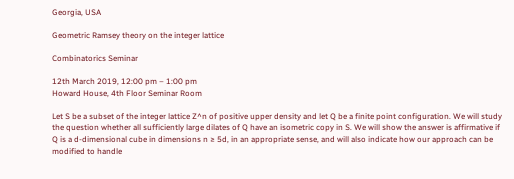Georgia, USA

Geometric Ramsey theory on the integer lattice

Combinatorics Seminar

12th March 2019, 12:00 pm – 1:00 pm
Howard House, 4th Floor Seminar Room

Let S be a subset of the integer lattice Z^n of positive upper density and let Q be a finite point configuration. We will study the question whether all sufficiently large dilates of Q have an isometric copy in S. We will show the answer is affirmative if Q is a d-dimensional cube in dimensions n ≥ 5d, in an appropriate sense, and will also indicate how our approach can be modified to handle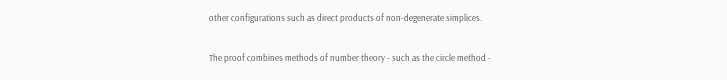other configurations such as direct products of non-degenerate simplices.

The proof combines methods of number theory - such as the circle method -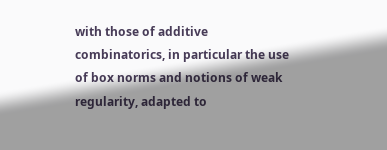with those of additive combinatorics, in particular the use of box norms and notions of weak regularity, adapted to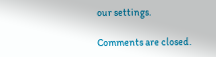our settings.

Comments are closed.